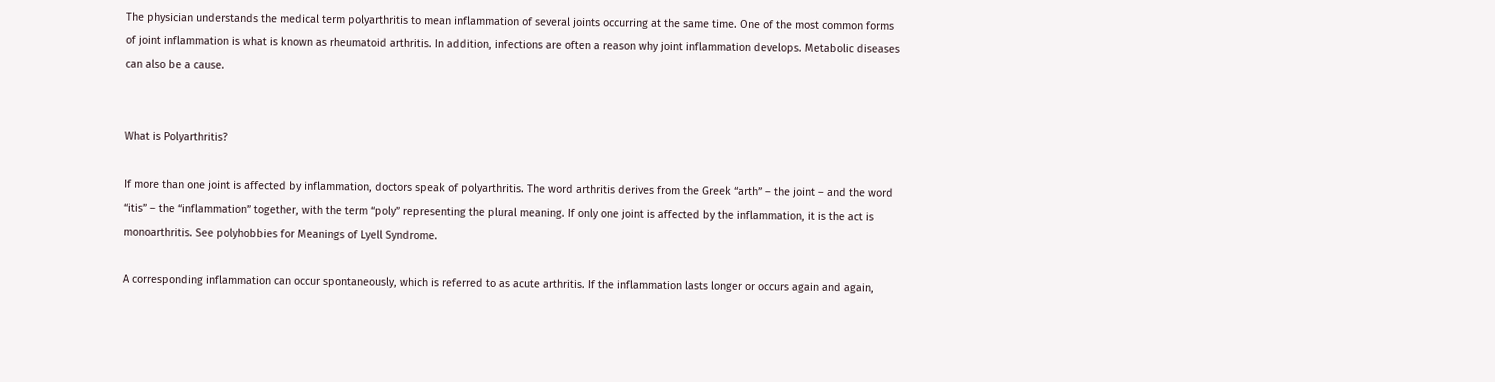The physician understands the medical term polyarthritis to mean inflammation of several joints occurring at the same time. One of the most common forms of joint inflammation is what is known as rheumatoid arthritis. In addition, infections are often a reason why joint inflammation develops. Metabolic diseases can also be a cause.


What is Polyarthritis?

If more than one joint is affected by inflammation, doctors speak of polyarthritis. The word arthritis derives from the Greek “arth” – the joint – and the word “itis” – the “inflammation” together, with the term “poly” representing the plural meaning. If only one joint is affected by the inflammation, it is the act is monoarthritis. See polyhobbies for Meanings of Lyell Syndrome.

A corresponding inflammation can occur spontaneously, which is referred to as acute arthritis. If the inflammation lasts longer or occurs again and again,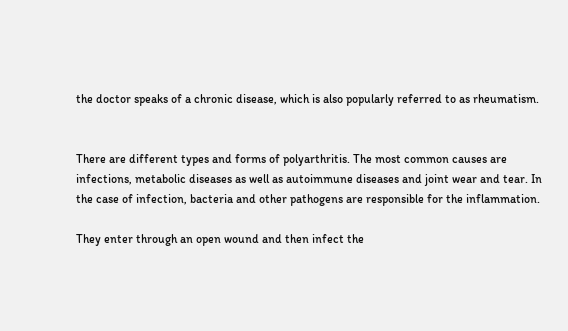the doctor speaks of a chronic disease, which is also popularly referred to as rheumatism.


There are different types and forms of polyarthritis. The most common causes are infections, metabolic diseases as well as autoimmune diseases and joint wear and tear. In the case of infection, bacteria and other pathogens are responsible for the inflammation.

They enter through an open wound and then infect the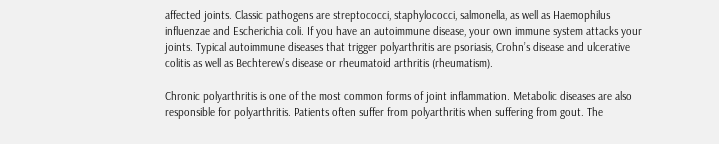affected joints. Classic pathogens are streptococci, staphylococci, salmonella, as well as Haemophilus influenzae and Escherichia coli. If you have an autoimmune disease, your own immune system attacks your joints. Typical autoimmune diseases that trigger polyarthritis are psoriasis, Crohn’s disease and ulcerative colitis as well as Bechterew’s disease or rheumatoid arthritis (rheumatism).

Chronic polyarthritis is one of the most common forms of joint inflammation. Metabolic diseases are also responsible for polyarthritis. Patients often suffer from polyarthritis when suffering from gout. The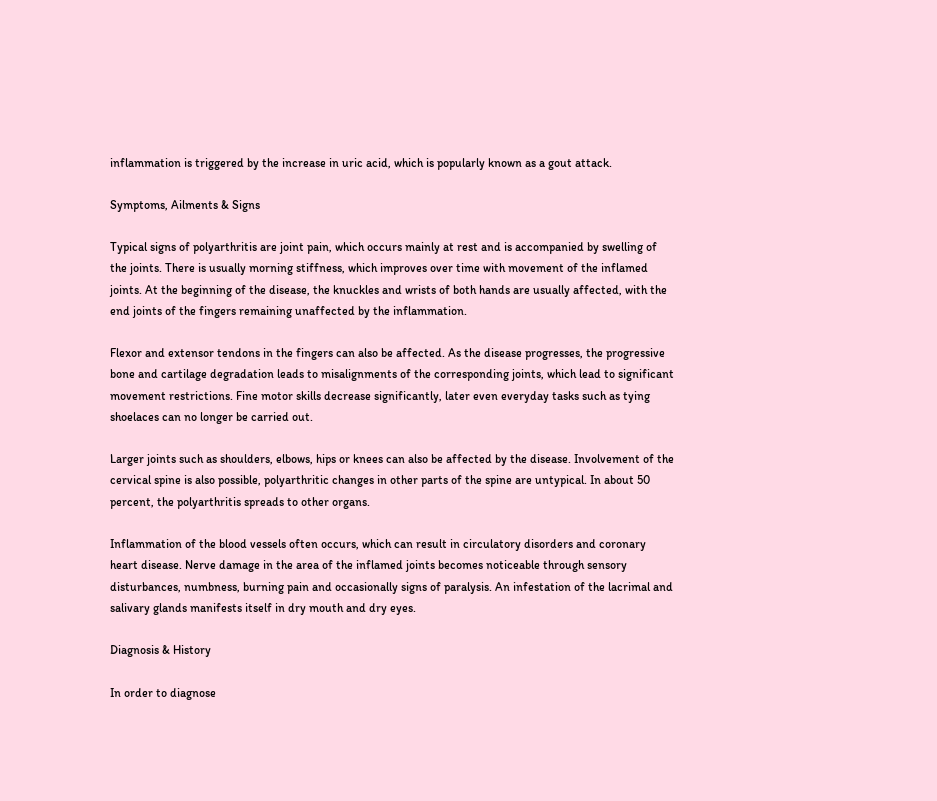inflammation is triggered by the increase in uric acid, which is popularly known as a gout attack.

Symptoms, Ailments & Signs

Typical signs of polyarthritis are joint pain, which occurs mainly at rest and is accompanied by swelling of the joints. There is usually morning stiffness, which improves over time with movement of the inflamed joints. At the beginning of the disease, the knuckles and wrists of both hands are usually affected, with the end joints of the fingers remaining unaffected by the inflammation.

Flexor and extensor tendons in the fingers can also be affected. As the disease progresses, the progressive bone and cartilage degradation leads to misalignments of the corresponding joints, which lead to significant movement restrictions. Fine motor skills decrease significantly, later even everyday tasks such as tying shoelaces can no longer be carried out.

Larger joints such as shoulders, elbows, hips or knees can also be affected by the disease. Involvement of the cervical spine is also possible, polyarthritic changes in other parts of the spine are untypical. In about 50 percent, the polyarthritis spreads to other organs.

Inflammation of the blood vessels often occurs, which can result in circulatory disorders and coronary heart disease. Nerve damage in the area of the inflamed joints becomes noticeable through sensory disturbances, numbness, burning pain and occasionally signs of paralysis. An infestation of the lacrimal and salivary glands manifests itself in dry mouth and dry eyes.

Diagnosis & History

In order to diagnose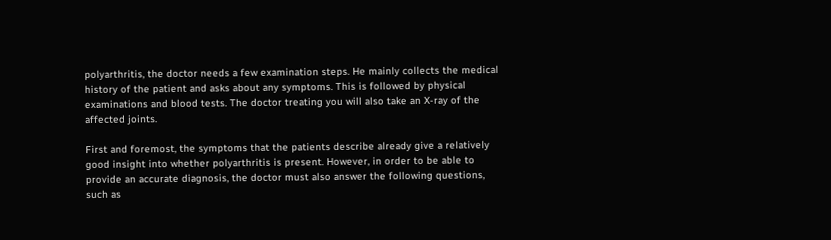polyarthritis, the doctor needs a few examination steps. He mainly collects the medical history of the patient and asks about any symptoms. This is followed by physical examinations and blood tests. The doctor treating you will also take an X-ray of the affected joints.

First and foremost, the symptoms that the patients describe already give a relatively good insight into whether polyarthritis is present. However, in order to be able to provide an accurate diagnosis, the doctor must also answer the following questions, such as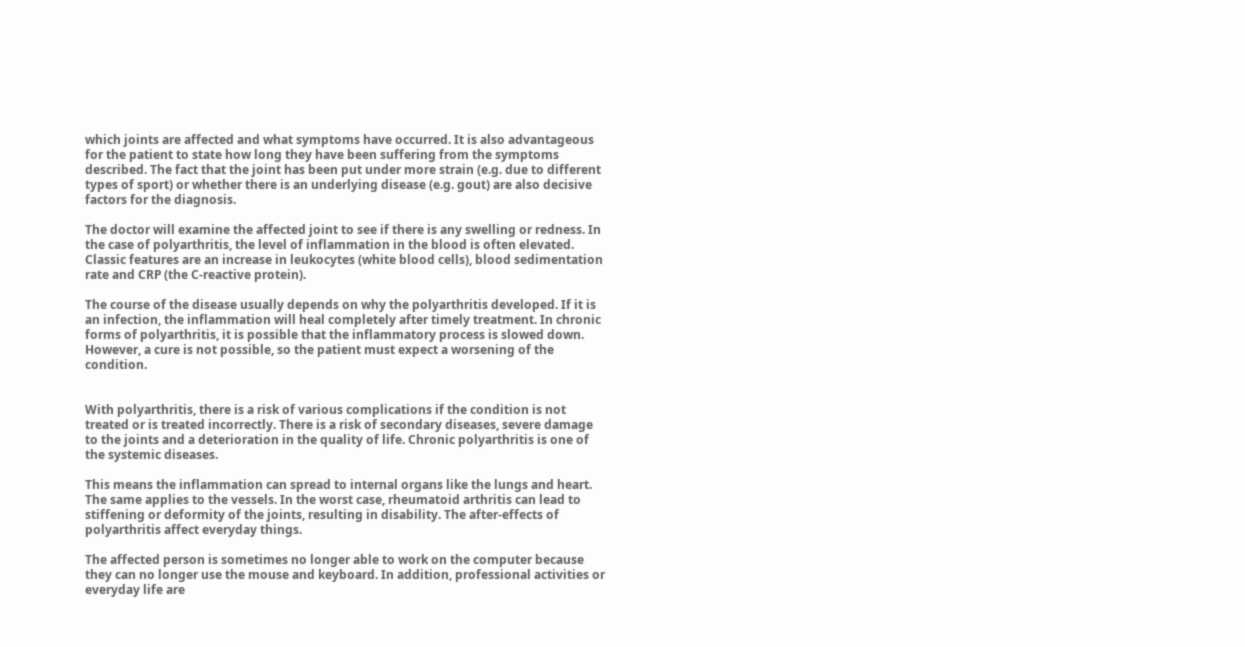which joints are affected and what symptoms have occurred. It is also advantageous for the patient to state how long they have been suffering from the symptoms described. The fact that the joint has been put under more strain (e.g. due to different types of sport) or whether there is an underlying disease (e.g. gout) are also decisive factors for the diagnosis.

The doctor will examine the affected joint to see if there is any swelling or redness. In the case of polyarthritis, the level of inflammation in the blood is often elevated. Classic features are an increase in leukocytes (white blood cells), blood sedimentation rate and CRP (the C-reactive protein).

The course of the disease usually depends on why the polyarthritis developed. If it is an infection, the inflammation will heal completely after timely treatment. In chronic forms of polyarthritis, it is possible that the inflammatory process is slowed down. However, a cure is not possible, so the patient must expect a worsening of the condition.


With polyarthritis, there is a risk of various complications if the condition is not treated or is treated incorrectly. There is a risk of secondary diseases, severe damage to the joints and a deterioration in the quality of life. Chronic polyarthritis is one of the systemic diseases.

This means the inflammation can spread to internal organs like the lungs and heart. The same applies to the vessels. In the worst case, rheumatoid arthritis can lead to stiffening or deformity of the joints, resulting in disability. The after-effects of polyarthritis affect everyday things.

The affected person is sometimes no longer able to work on the computer because they can no longer use the mouse and keyboard. In addition, professional activities or everyday life are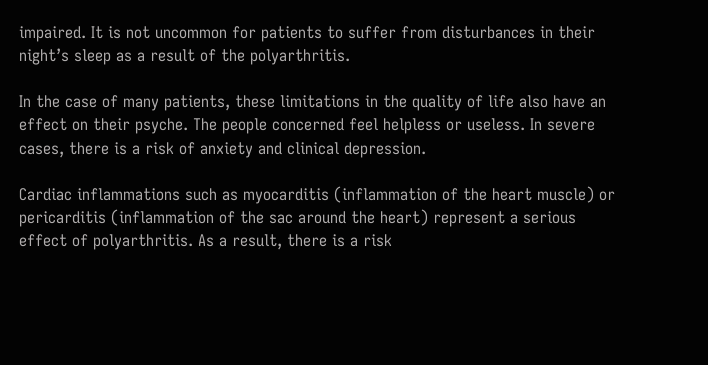impaired. It is not uncommon for patients to suffer from disturbances in their night’s sleep as a result of the polyarthritis.

In the case of many patients, these limitations in the quality of life also have an effect on their psyche. The people concerned feel helpless or useless. In severe cases, there is a risk of anxiety and clinical depression.

Cardiac inflammations such as myocarditis (inflammation of the heart muscle) or pericarditis (inflammation of the sac around the heart) represent a serious effect of polyarthritis. As a result, there is a risk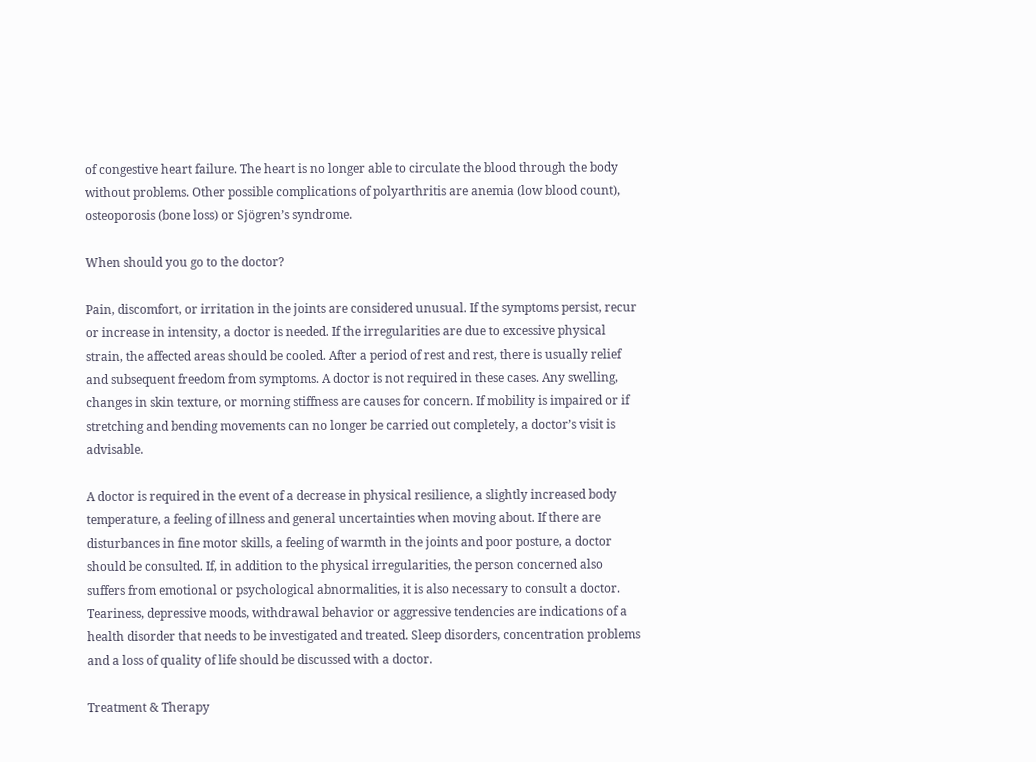of congestive heart failure. The heart is no longer able to circulate the blood through the body without problems. Other possible complications of polyarthritis are anemia (low blood count), osteoporosis (bone loss) or Sjögren’s syndrome.

When should you go to the doctor?

Pain, discomfort, or irritation in the joints are considered unusual. If the symptoms persist, recur or increase in intensity, a doctor is needed. If the irregularities are due to excessive physical strain, the affected areas should be cooled. After a period of rest and rest, there is usually relief and subsequent freedom from symptoms. A doctor is not required in these cases. Any swelling, changes in skin texture, or morning stiffness are causes for concern. If mobility is impaired or if stretching and bending movements can no longer be carried out completely, a doctor’s visit is advisable.

A doctor is required in the event of a decrease in physical resilience, a slightly increased body temperature, a feeling of illness and general uncertainties when moving about. If there are disturbances in fine motor skills, a feeling of warmth in the joints and poor posture, a doctor should be consulted. If, in addition to the physical irregularities, the person concerned also suffers from emotional or psychological abnormalities, it is also necessary to consult a doctor. Teariness, depressive moods, withdrawal behavior or aggressive tendencies are indications of a health disorder that needs to be investigated and treated. Sleep disorders, concentration problems and a loss of quality of life should be discussed with a doctor.

Treatment & Therapy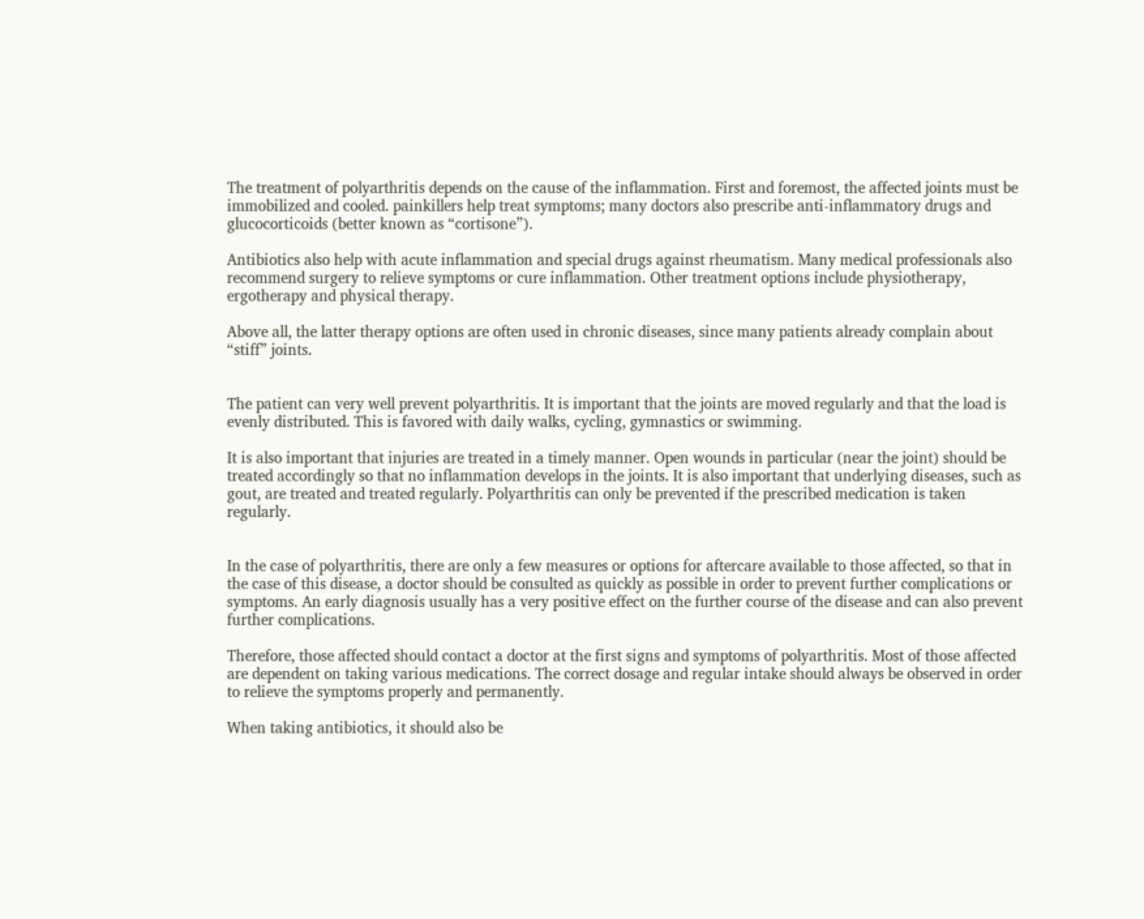The treatment of polyarthritis depends on the cause of the inflammation. First and foremost, the affected joints must be immobilized and cooled. painkillers help treat symptoms; many doctors also prescribe anti-inflammatory drugs and glucocorticoids (better known as “cortisone”).

Antibiotics also help with acute inflammation and special drugs against rheumatism. Many medical professionals also recommend surgery to relieve symptoms or cure inflammation. Other treatment options include physiotherapy, ergotherapy and physical therapy.

Above all, the latter therapy options are often used in chronic diseases, since many patients already complain about “stiff” joints.


The patient can very well prevent polyarthritis. It is important that the joints are moved regularly and that the load is evenly distributed. This is favored with daily walks, cycling, gymnastics or swimming.

It is also important that injuries are treated in a timely manner. Open wounds in particular (near the joint) should be treated accordingly so that no inflammation develops in the joints. It is also important that underlying diseases, such as gout, are treated and treated regularly. Polyarthritis can only be prevented if the prescribed medication is taken regularly.


In the case of polyarthritis, there are only a few measures or options for aftercare available to those affected, so that in the case of this disease, a doctor should be consulted as quickly as possible in order to prevent further complications or symptoms. An early diagnosis usually has a very positive effect on the further course of the disease and can also prevent further complications.

Therefore, those affected should contact a doctor at the first signs and symptoms of polyarthritis. Most of those affected are dependent on taking various medications. The correct dosage and regular intake should always be observed in order to relieve the symptoms properly and permanently.

When taking antibiotics, it should also be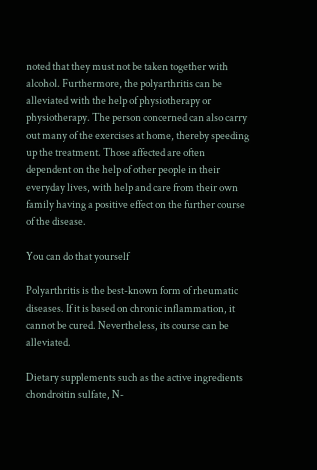noted that they must not be taken together with alcohol. Furthermore, the polyarthritis can be alleviated with the help of physiotherapy or physiotherapy. The person concerned can also carry out many of the exercises at home, thereby speeding up the treatment. Those affected are often dependent on the help of other people in their everyday lives, with help and care from their own family having a positive effect on the further course of the disease.

You can do that yourself

Polyarthritis is the best-known form of rheumatic diseases. If it is based on chronic inflammation, it cannot be cured. Nevertheless, its course can be alleviated.

Dietary supplements such as the active ingredients chondroitin sulfate, N-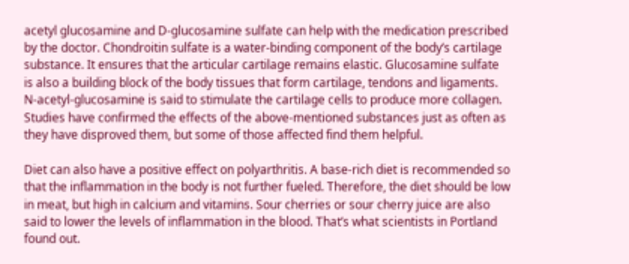acetyl glucosamine and D-glucosamine sulfate can help with the medication prescribed by the doctor. Chondroitin sulfate is a water-binding component of the body’s cartilage substance. It ensures that the articular cartilage remains elastic. Glucosamine sulfate is also a building block of the body tissues that form cartilage, tendons and ligaments. N-acetyl-glucosamine is said to stimulate the cartilage cells to produce more collagen. Studies have confirmed the effects of the above-mentioned substances just as often as they have disproved them, but some of those affected find them helpful.

Diet can also have a positive effect on polyarthritis. A base-rich diet is recommended so that the inflammation in the body is not further fueled. Therefore, the diet should be low in meat, but high in calcium and vitamins. Sour cherries or sour cherry juice are also said to lower the levels of inflammation in the blood. That’s what scientists in Portland found out.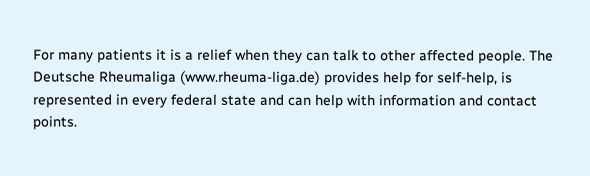For many patients it is a relief when they can talk to other affected people. The Deutsche Rheumaliga (www.rheuma-liga.de) provides help for self-help, is represented in every federal state and can help with information and contact points.